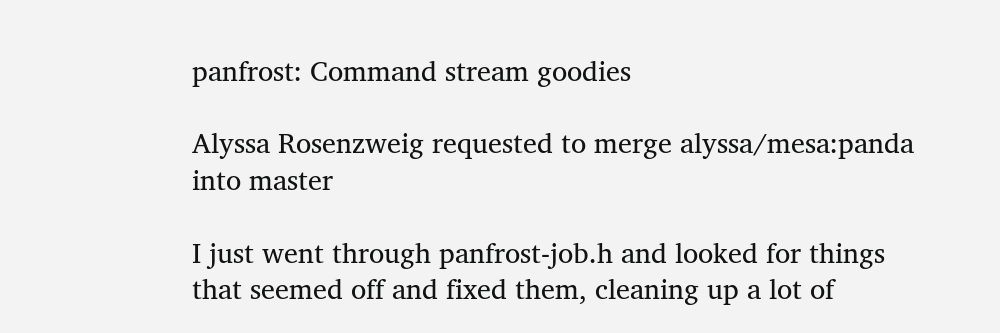panfrost: Command stream goodies

Alyssa Rosenzweig requested to merge alyssa/mesa:panda into master

I just went through panfrost-job.h and looked for things that seemed off and fixed them, cleaning up a lot of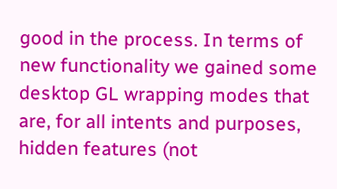good in the process. In terms of new functionality we gained some desktop GL wrapping modes that are, for all intents and purposes, hidden features (not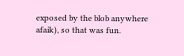exposed by the blob anywhere afaik), so that was fun.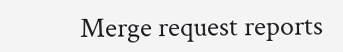Merge request reports